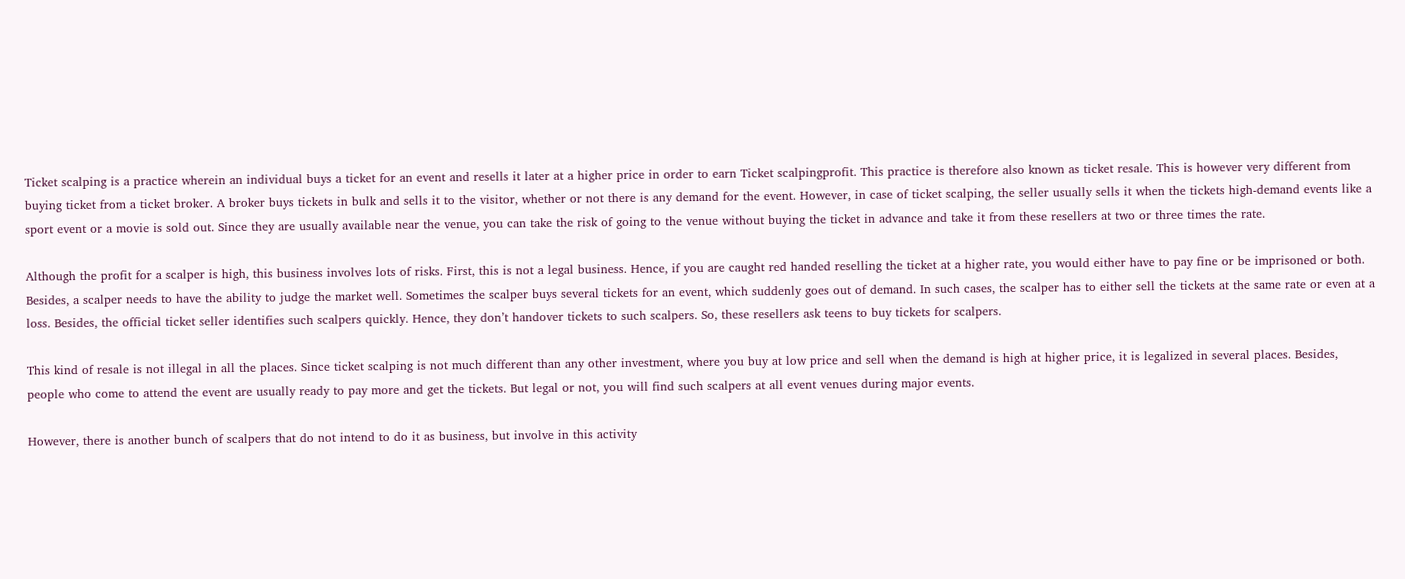Ticket scalping is a practice wherein an individual buys a ticket for an event and resells it later at a higher price in order to earn Ticket scalpingprofit. This practice is therefore also known as ticket resale. This is however very different from buying ticket from a ticket broker. A broker buys tickets in bulk and sells it to the visitor, whether or not there is any demand for the event. However, in case of ticket scalping, the seller usually sells it when the tickets high-demand events like a sport event or a movie is sold out. Since they are usually available near the venue, you can take the risk of going to the venue without buying the ticket in advance and take it from these resellers at two or three times the rate.

Although the profit for a scalper is high, this business involves lots of risks. First, this is not a legal business. Hence, if you are caught red handed reselling the ticket at a higher rate, you would either have to pay fine or be imprisoned or both. Besides, a scalper needs to have the ability to judge the market well. Sometimes the scalper buys several tickets for an event, which suddenly goes out of demand. In such cases, the scalper has to either sell the tickets at the same rate or even at a loss. Besides, the official ticket seller identifies such scalpers quickly. Hence, they don’t handover tickets to such scalpers. So, these resellers ask teens to buy tickets for scalpers.

This kind of resale is not illegal in all the places. Since ticket scalping is not much different than any other investment, where you buy at low price and sell when the demand is high at higher price, it is legalized in several places. Besides, people who come to attend the event are usually ready to pay more and get the tickets. But legal or not, you will find such scalpers at all event venues during major events.

However, there is another bunch of scalpers that do not intend to do it as business, but involve in this activity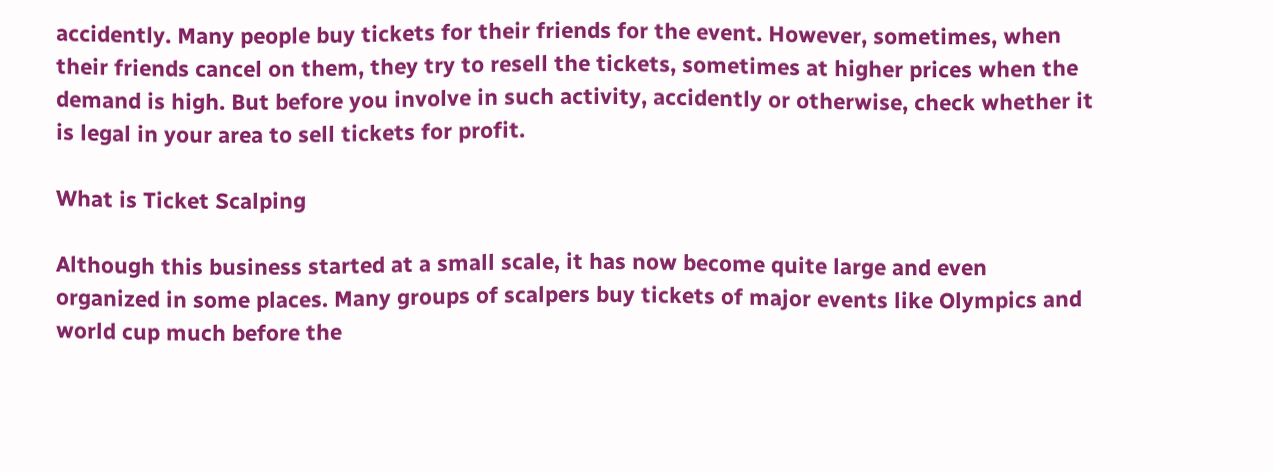accidently. Many people buy tickets for their friends for the event. However, sometimes, when their friends cancel on them, they try to resell the tickets, sometimes at higher prices when the demand is high. But before you involve in such activity, accidently or otherwise, check whether it is legal in your area to sell tickets for profit.

What is Ticket Scalping

Although this business started at a small scale, it has now become quite large and even organized in some places. Many groups of scalpers buy tickets of major events like Olympics and world cup much before the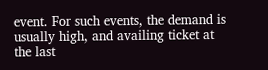event. For such events, the demand is usually high, and availing ticket at the last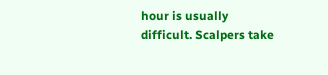hour is usually difficult. Scalpers take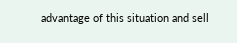advantage of this situation and sell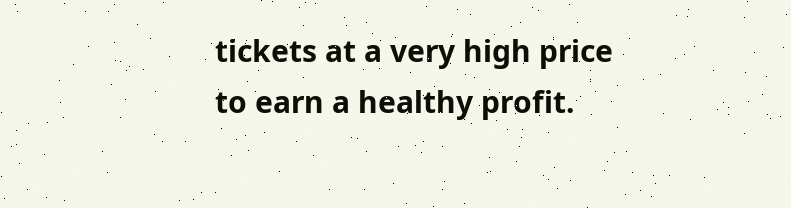tickets at a very high price to earn a healthy profit.